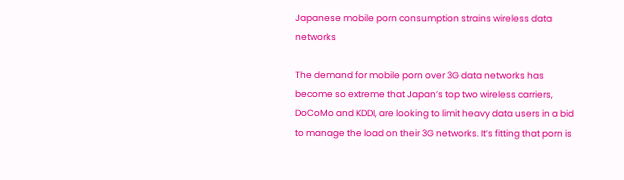Japanese mobile porn consumption strains wireless data networks

The demand for mobile porn over 3G data networks has become so extreme that Japan’s top two wireless carriers, DoCoMo and KDDI, are looking to limit heavy data users in a bid to manage the load on their 3G networks. It’s fitting that porn is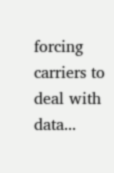forcing carriers to deal with data...